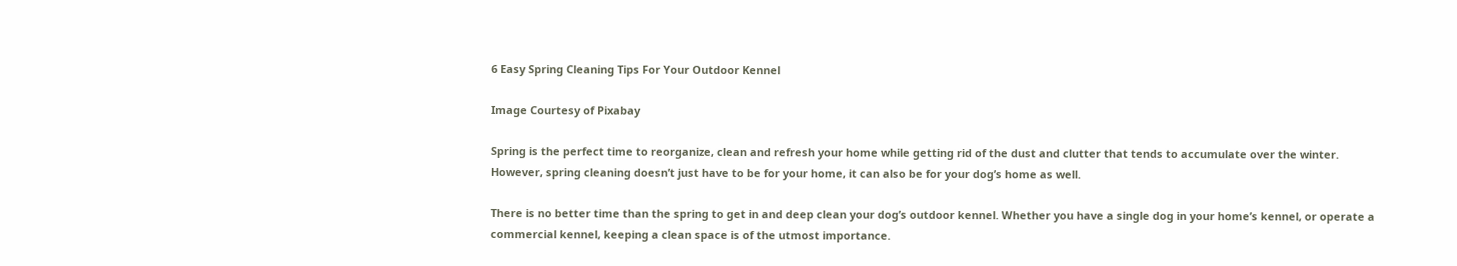6 Easy Spring Cleaning Tips For Your Outdoor Kennel

Image Courtesy of Pixabay

Spring is the perfect time to reorganize, clean and refresh your home while getting rid of the dust and clutter that tends to accumulate over the winter.  However, spring cleaning doesn’t just have to be for your home, it can also be for your dog’s home as well.

There is no better time than the spring to get in and deep clean your dog’s outdoor kennel. Whether you have a single dog in your home’s kennel, or operate a commercial kennel, keeping a clean space is of the utmost importance.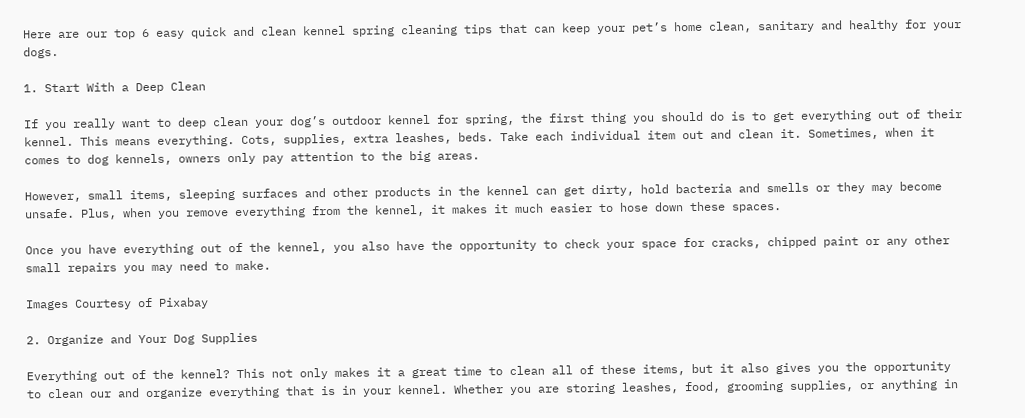Here are our top 6 easy quick and clean kennel spring cleaning tips that can keep your pet’s home clean, sanitary and healthy for your dogs.

1. Start With a Deep Clean

If you really want to deep clean your dog’s outdoor kennel for spring, the first thing you should do is to get everything out of their kennel. This means everything. Cots, supplies, extra leashes, beds. Take each individual item out and clean it. Sometimes, when it comes to dog kennels, owners only pay attention to the big areas.

However, small items, sleeping surfaces and other products in the kennel can get dirty, hold bacteria and smells or they may become unsafe. Plus, when you remove everything from the kennel, it makes it much easier to hose down these spaces.

Once you have everything out of the kennel, you also have the opportunity to check your space for cracks, chipped paint or any other small repairs you may need to make.

Images Courtesy of Pixabay

2. Organize and Your Dog Supplies

Everything out of the kennel? This not only makes it a great time to clean all of these items, but it also gives you the opportunity to clean our and organize everything that is in your kennel. Whether you are storing leashes, food, grooming supplies, or anything in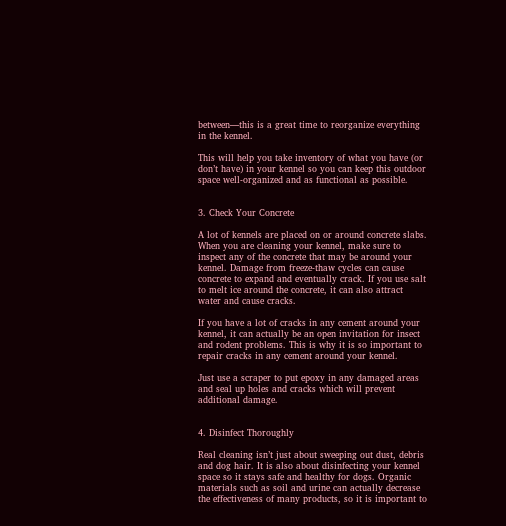between—this is a great time to reorganize everything in the kennel.

This will help you take inventory of what you have (or don’t have) in your kennel so you can keep this outdoor space well-organized and as functional as possible.


3. Check Your Concrete

A lot of kennels are placed on or around concrete slabs. When you are cleaning your kennel, make sure to inspect any of the concrete that may be around your kennel. Damage from freeze-thaw cycles can cause concrete to expand and eventually crack. If you use salt to melt ice around the concrete, it can also attract water and cause cracks.

If you have a lot of cracks in any cement around your kennel, it can actually be an open invitation for insect and rodent problems. This is why it is so important to repair cracks in any cement around your kennel.

Just use a scraper to put epoxy in any damaged areas and seal up holes and cracks which will prevent additional damage.


4. Disinfect Thoroughly

Real cleaning isn’t just about sweeping out dust, debris and dog hair. It is also about disinfecting your kennel space so it stays safe and healthy for dogs. Organic materials such as soil and urine can actually decrease the effectiveness of many products, so it is important to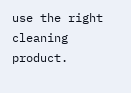use the right cleaning product.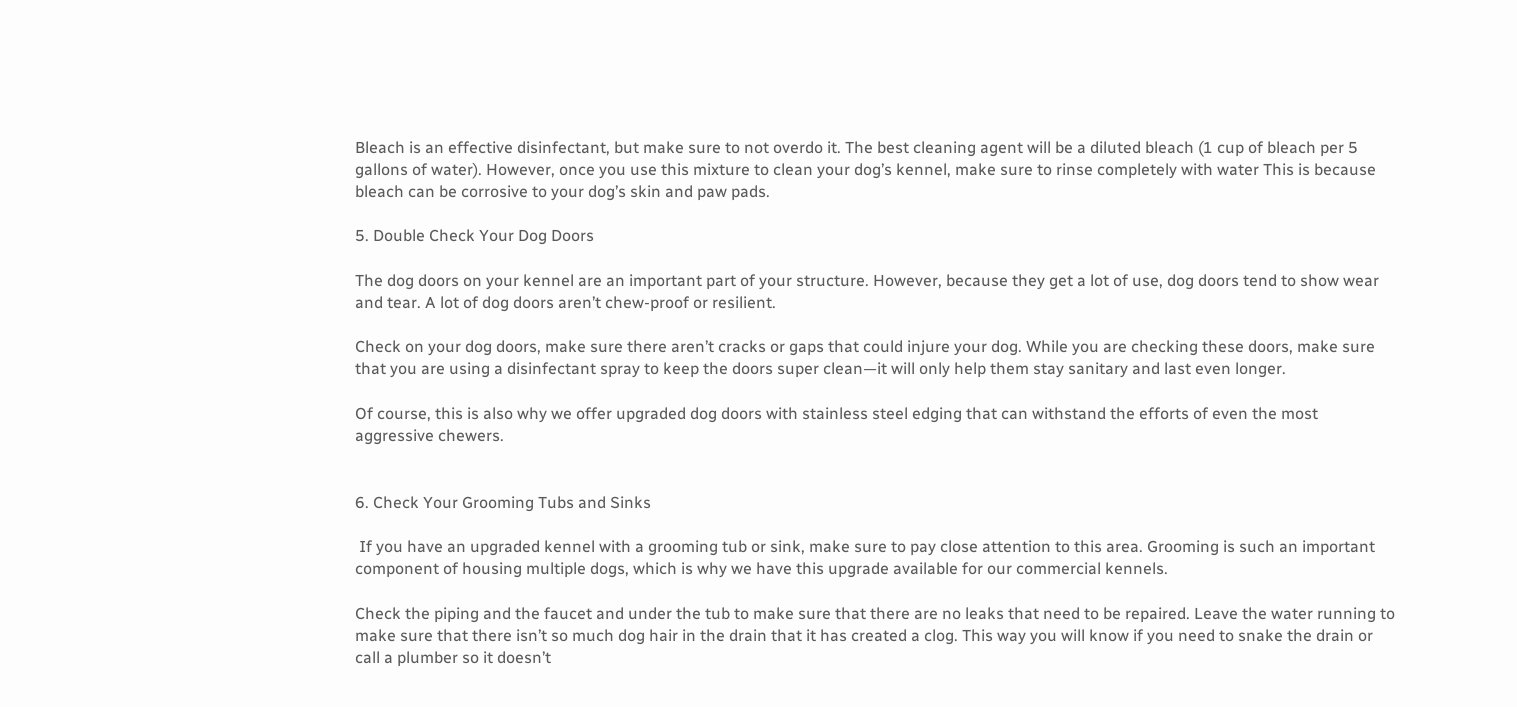Bleach is an effective disinfectant, but make sure to not overdo it. The best cleaning agent will be a diluted bleach (1 cup of bleach per 5 gallons of water). However, once you use this mixture to clean your dog’s kennel, make sure to rinse completely with water This is because bleach can be corrosive to your dog’s skin and paw pads.

5. Double Check Your Dog Doors

The dog doors on your kennel are an important part of your structure. However, because they get a lot of use, dog doors tend to show wear and tear. A lot of dog doors aren’t chew-proof or resilient.

Check on your dog doors, make sure there aren’t cracks or gaps that could injure your dog. While you are checking these doors, make sure that you are using a disinfectant spray to keep the doors super clean—it will only help them stay sanitary and last even longer.

Of course, this is also why we offer upgraded dog doors with stainless steel edging that can withstand the efforts of even the most aggressive chewers.


6. Check Your Grooming Tubs and Sinks

 If you have an upgraded kennel with a grooming tub or sink, make sure to pay close attention to this area. Grooming is such an important component of housing multiple dogs, which is why we have this upgrade available for our commercial kennels.

Check the piping and the faucet and under the tub to make sure that there are no leaks that need to be repaired. Leave the water running to make sure that there isn’t so much dog hair in the drain that it has created a clog. This way you will know if you need to snake the drain or call a plumber so it doesn’t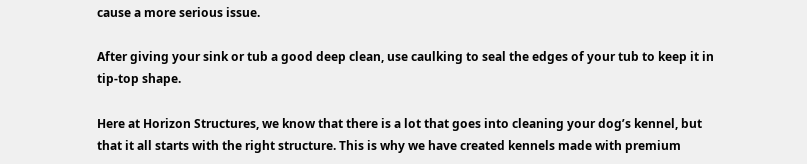cause a more serious issue.

After giving your sink or tub a good deep clean, use caulking to seal the edges of your tub to keep it in tip-top shape.

Here at Horizon Structures, we know that there is a lot that goes into cleaning your dog’s kennel, but that it all starts with the right structure. This is why we have created kennels made with premium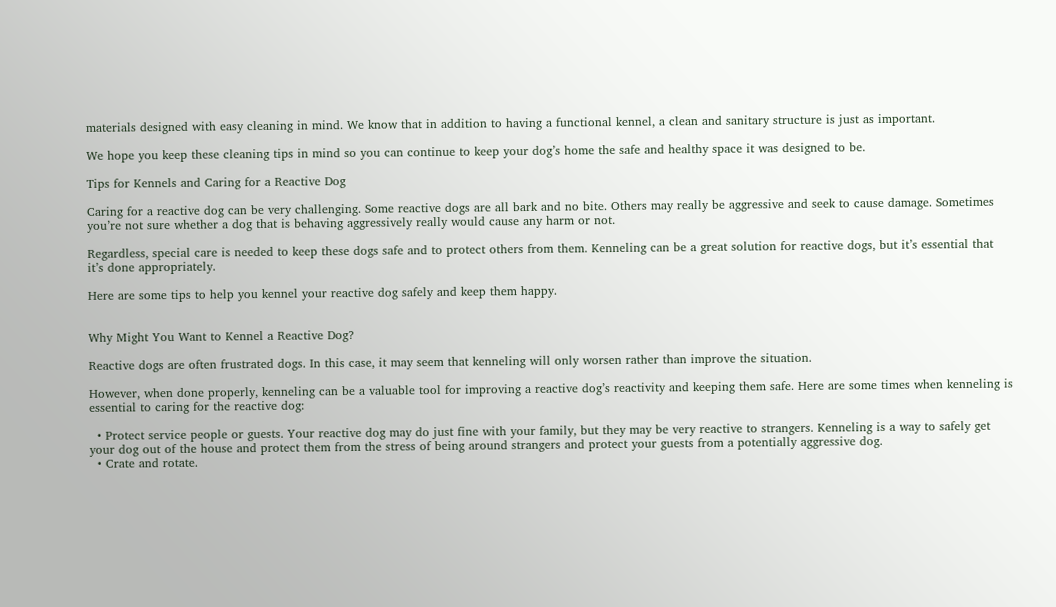materials designed with easy cleaning in mind. We know that in addition to having a functional kennel, a clean and sanitary structure is just as important.

We hope you keep these cleaning tips in mind so you can continue to keep your dog’s home the safe and healthy space it was designed to be.

Tips for Kennels and Caring for a Reactive Dog

Caring for a reactive dog can be very challenging. Some reactive dogs are all bark and no bite. Others may really be aggressive and seek to cause damage. Sometimes you’re not sure whether a dog that is behaving aggressively really would cause any harm or not.

Regardless, special care is needed to keep these dogs safe and to protect others from them. Kenneling can be a great solution for reactive dogs, but it’s essential that it’s done appropriately.

Here are some tips to help you kennel your reactive dog safely and keep them happy.


Why Might You Want to Kennel a Reactive Dog?

Reactive dogs are often frustrated dogs. In this case, it may seem that kenneling will only worsen rather than improve the situation.

However, when done properly, kenneling can be a valuable tool for improving a reactive dog’s reactivity and keeping them safe. Here are some times when kenneling is essential to caring for the reactive dog:

  • Protect service people or guests. Your reactive dog may do just fine with your family, but they may be very reactive to strangers. Kenneling is a way to safely get your dog out of the house and protect them from the stress of being around strangers and protect your guests from a potentially aggressive dog.
  • Crate and rotate.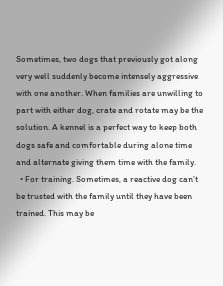Sometimes, two dogs that previously got along very well suddenly become intensely aggressive with one another. When families are unwilling to part with either dog, crate and rotate may be the solution. A kennel is a perfect way to keep both dogs safe and comfortable during alone time and alternate giving them time with the family.
  • For training. Sometimes, a reactive dog can’t be trusted with the family until they have been trained. This may be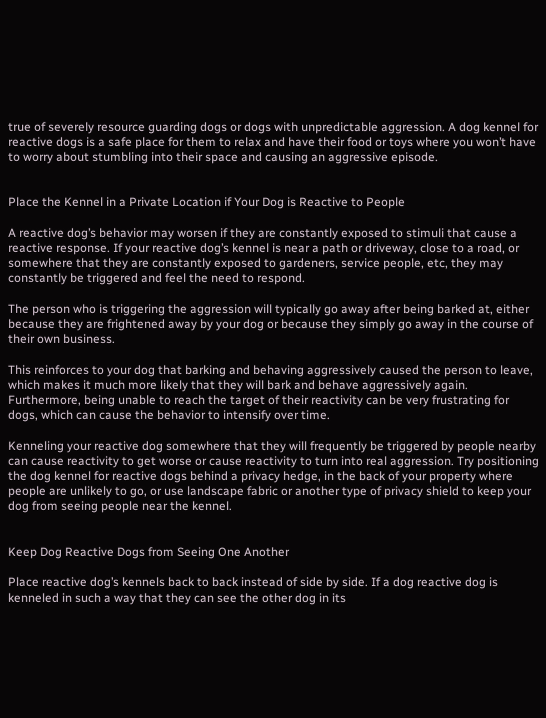true of severely resource guarding dogs or dogs with unpredictable aggression. A dog kennel for reactive dogs is a safe place for them to relax and have their food or toys where you won’t have to worry about stumbling into their space and causing an aggressive episode.


Place the Kennel in a Private Location if Your Dog is Reactive to People

A reactive dog’s behavior may worsen if they are constantly exposed to stimuli that cause a reactive response. If your reactive dog’s kennel is near a path or driveway, close to a road, or somewhere that they are constantly exposed to gardeners, service people, etc, they may constantly be triggered and feel the need to respond.

The person who is triggering the aggression will typically go away after being barked at, either because they are frightened away by your dog or because they simply go away in the course of their own business.

This reinforces to your dog that barking and behaving aggressively caused the person to leave, which makes it much more likely that they will bark and behave aggressively again. Furthermore, being unable to reach the target of their reactivity can be very frustrating for dogs, which can cause the behavior to intensify over time.

Kenneling your reactive dog somewhere that they will frequently be triggered by people nearby can cause reactivity to get worse or cause reactivity to turn into real aggression. Try positioning the dog kennel for reactive dogs behind a privacy hedge, in the back of your property where people are unlikely to go, or use landscape fabric or another type of privacy shield to keep your dog from seeing people near the kennel.


Keep Dog Reactive Dogs from Seeing One Another

Place reactive dog’s kennels back to back instead of side by side. If a dog reactive dog is kenneled in such a way that they can see the other dog in its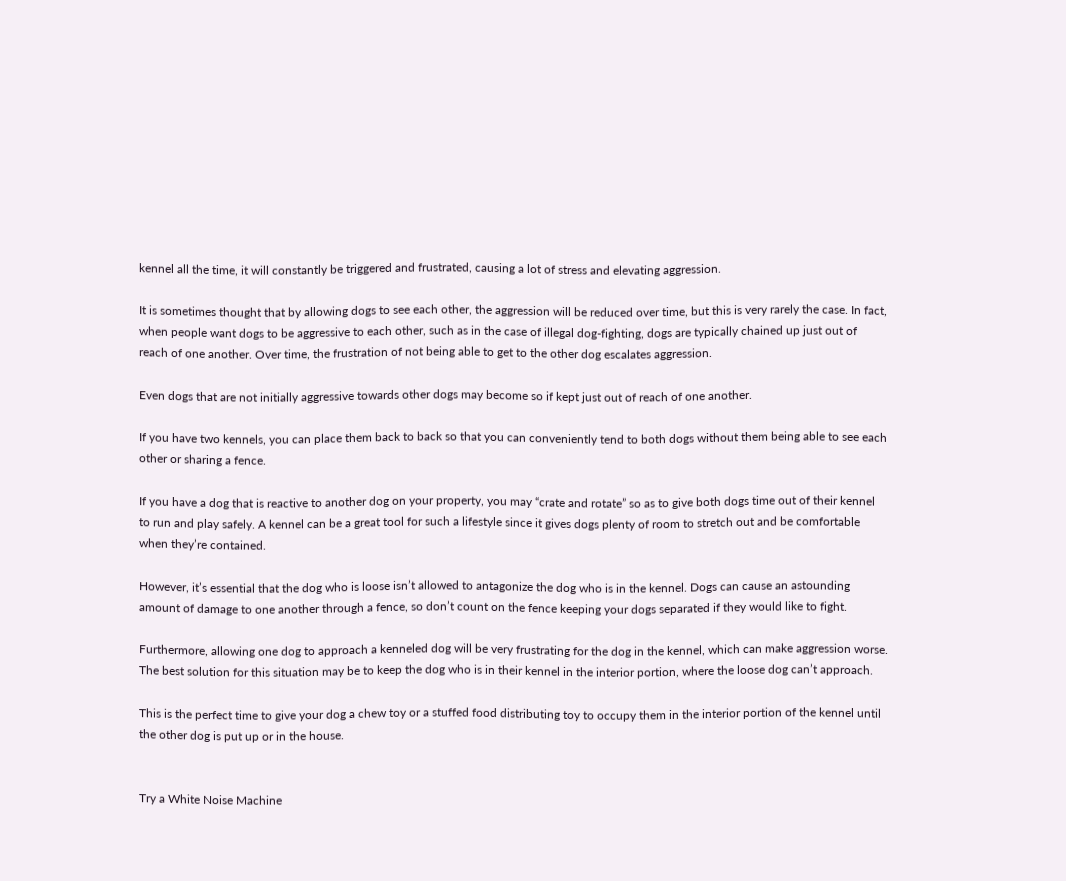kennel all the time, it will constantly be triggered and frustrated, causing a lot of stress and elevating aggression.

It is sometimes thought that by allowing dogs to see each other, the aggression will be reduced over time, but this is very rarely the case. In fact, when people want dogs to be aggressive to each other, such as in the case of illegal dog-fighting, dogs are typically chained up just out of reach of one another. Over time, the frustration of not being able to get to the other dog escalates aggression.

Even dogs that are not initially aggressive towards other dogs may become so if kept just out of reach of one another.

If you have two kennels, you can place them back to back so that you can conveniently tend to both dogs without them being able to see each other or sharing a fence.

If you have a dog that is reactive to another dog on your property, you may “crate and rotate” so as to give both dogs time out of their kennel to run and play safely. A kennel can be a great tool for such a lifestyle since it gives dogs plenty of room to stretch out and be comfortable when they’re contained.

However, it’s essential that the dog who is loose isn’t allowed to antagonize the dog who is in the kennel. Dogs can cause an astounding amount of damage to one another through a fence, so don’t count on the fence keeping your dogs separated if they would like to fight.

Furthermore, allowing one dog to approach a kenneled dog will be very frustrating for the dog in the kennel, which can make aggression worse. The best solution for this situation may be to keep the dog who is in their kennel in the interior portion, where the loose dog can’t approach.

This is the perfect time to give your dog a chew toy or a stuffed food distributing toy to occupy them in the interior portion of the kennel until the other dog is put up or in the house.


Try a White Noise Machine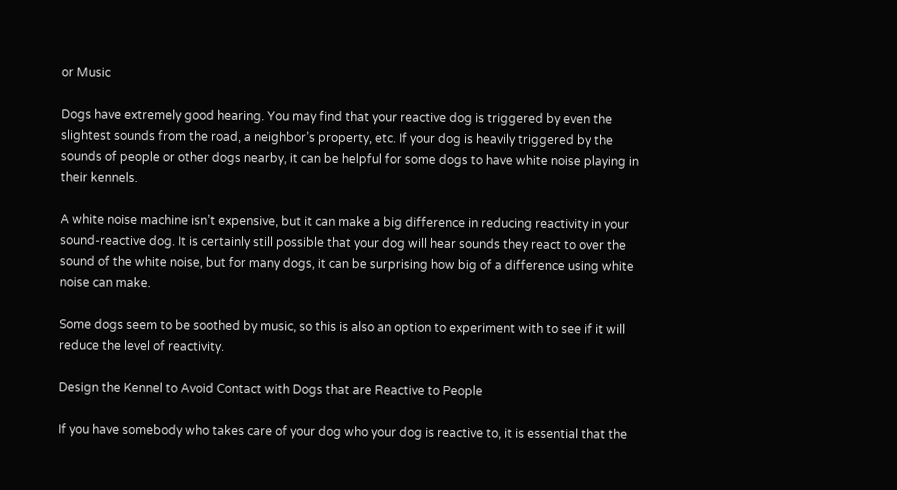or Music

Dogs have extremely good hearing. You may find that your reactive dog is triggered by even the slightest sounds from the road, a neighbor’s property, etc. If your dog is heavily triggered by the sounds of people or other dogs nearby, it can be helpful for some dogs to have white noise playing in their kennels.

A white noise machine isn’t expensive, but it can make a big difference in reducing reactivity in your sound-reactive dog. It is certainly still possible that your dog will hear sounds they react to over the sound of the white noise, but for many dogs, it can be surprising how big of a difference using white noise can make.

Some dogs seem to be soothed by music, so this is also an option to experiment with to see if it will reduce the level of reactivity.

Design the Kennel to Avoid Contact with Dogs that are Reactive to People

If you have somebody who takes care of your dog who your dog is reactive to, it is essential that the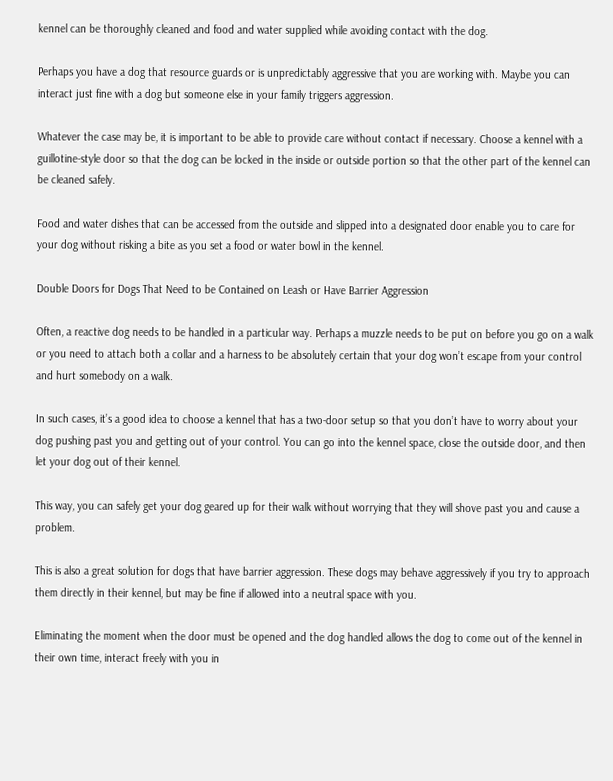kennel can be thoroughly cleaned and food and water supplied while avoiding contact with the dog.

Perhaps you have a dog that resource guards or is unpredictably aggressive that you are working with. Maybe you can interact just fine with a dog but someone else in your family triggers aggression.

Whatever the case may be, it is important to be able to provide care without contact if necessary. Choose a kennel with a guillotine-style door so that the dog can be locked in the inside or outside portion so that the other part of the kennel can be cleaned safely.

Food and water dishes that can be accessed from the outside and slipped into a designated door enable you to care for your dog without risking a bite as you set a food or water bowl in the kennel.

Double Doors for Dogs That Need to be Contained on Leash or Have Barrier Aggression

Often, a reactive dog needs to be handled in a particular way. Perhaps a muzzle needs to be put on before you go on a walk or you need to attach both a collar and a harness to be absolutely certain that your dog won’t escape from your control and hurt somebody on a walk.

In such cases, it’s a good idea to choose a kennel that has a two-door setup so that you don’t have to worry about your dog pushing past you and getting out of your control. You can go into the kennel space, close the outside door, and then let your dog out of their kennel.

This way, you can safely get your dog geared up for their walk without worrying that they will shove past you and cause a problem.

This is also a great solution for dogs that have barrier aggression. These dogs may behave aggressively if you try to approach them directly in their kennel, but may be fine if allowed into a neutral space with you.

Eliminating the moment when the door must be opened and the dog handled allows the dog to come out of the kennel in their own time, interact freely with you in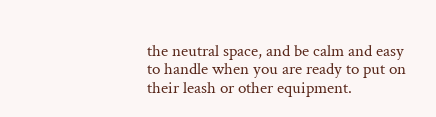the neutral space, and be calm and easy to handle when you are ready to put on their leash or other equipment.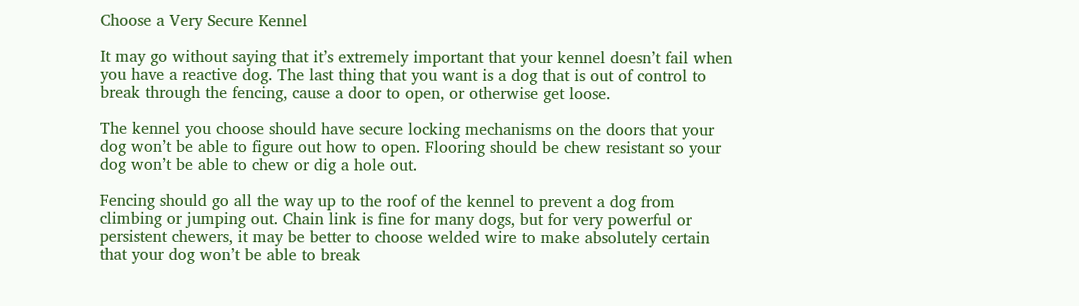Choose a Very Secure Kennel

It may go without saying that it’s extremely important that your kennel doesn’t fail when you have a reactive dog. The last thing that you want is a dog that is out of control to break through the fencing, cause a door to open, or otherwise get loose.

The kennel you choose should have secure locking mechanisms on the doors that your dog won’t be able to figure out how to open. Flooring should be chew resistant so your dog won’t be able to chew or dig a hole out.

Fencing should go all the way up to the roof of the kennel to prevent a dog from climbing or jumping out. Chain link is fine for many dogs, but for very powerful or persistent chewers, it may be better to choose welded wire to make absolutely certain that your dog won’t be able to break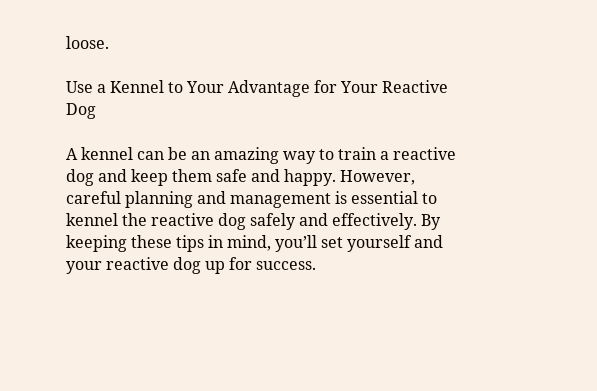loose.

Use a Kennel to Your Advantage for Your Reactive Dog

A kennel can be an amazing way to train a reactive dog and keep them safe and happy. However, careful planning and management is essential to kennel the reactive dog safely and effectively. By keeping these tips in mind, you’ll set yourself and your reactive dog up for success.